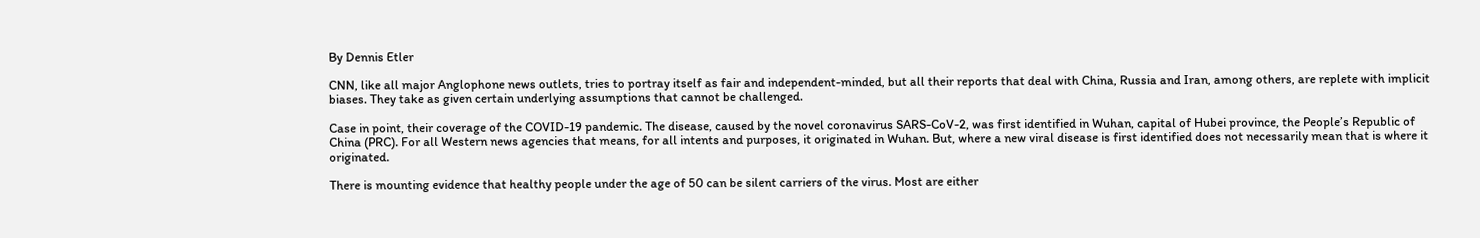By Dennis Etler

CNN, like all major Anglophone news outlets, tries to portray itself as fair and independent-minded, but all their reports that deal with China, Russia and Iran, among others, are replete with implicit biases. They take as given certain underlying assumptions that cannot be challenged.

Case in point, their coverage of the COVID-19 pandemic. The disease, caused by the novel coronavirus SARS-CoV-2, was first identified in Wuhan, capital of Hubei province, the People’s Republic of China (PRC). For all Western news agencies that means, for all intents and purposes, it originated in Wuhan. But, where a new viral disease is first identified does not necessarily mean that is where it originated.

There is mounting evidence that healthy people under the age of 50 can be silent carriers of the virus. Most are either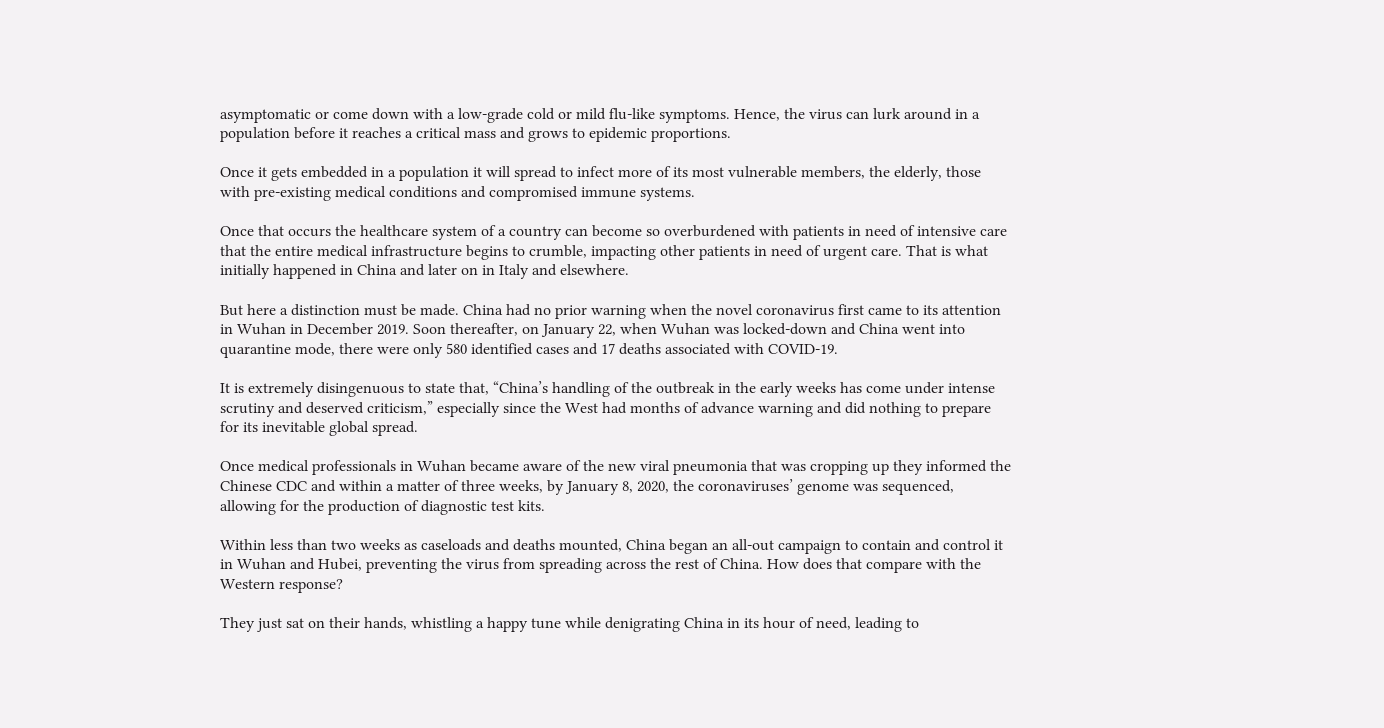asymptomatic or come down with a low-grade cold or mild flu-like symptoms. Hence, the virus can lurk around in a population before it reaches a critical mass and grows to epidemic proportions.

Once it gets embedded in a population it will spread to infect more of its most vulnerable members, the elderly, those with pre-existing medical conditions and compromised immune systems.

Once that occurs the healthcare system of a country can become so overburdened with patients in need of intensive care that the entire medical infrastructure begins to crumble, impacting other patients in need of urgent care. That is what initially happened in China and later on in Italy and elsewhere.

But here a distinction must be made. China had no prior warning when the novel coronavirus first came to its attention in Wuhan in December 2019. Soon thereafter, on January 22, when Wuhan was locked-down and China went into quarantine mode, there were only 580 identified cases and 17 deaths associated with COVID-19.

It is extremely disingenuous to state that, “China’s handling of the outbreak in the early weeks has come under intense scrutiny and deserved criticism,” especially since the West had months of advance warning and did nothing to prepare for its inevitable global spread.

Once medical professionals in Wuhan became aware of the new viral pneumonia that was cropping up they informed the Chinese CDC and within a matter of three weeks, by January 8, 2020, the coronaviruses’ genome was sequenced, allowing for the production of diagnostic test kits.

Within less than two weeks as caseloads and deaths mounted, China began an all-out campaign to contain and control it in Wuhan and Hubei, preventing the virus from spreading across the rest of China. How does that compare with the Western response?

They just sat on their hands, whistling a happy tune while denigrating China in its hour of need, leading to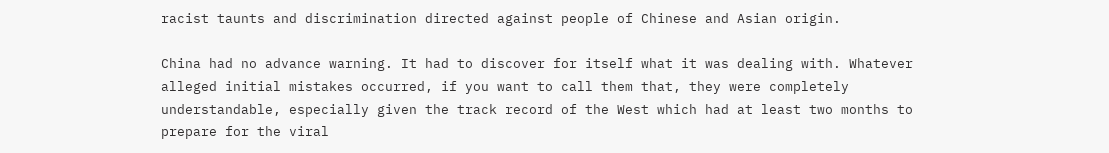racist taunts and discrimination directed against people of Chinese and Asian origin.

China had no advance warning. It had to discover for itself what it was dealing with. Whatever alleged initial mistakes occurred, if you want to call them that, they were completely understandable, especially given the track record of the West which had at least two months to prepare for the viral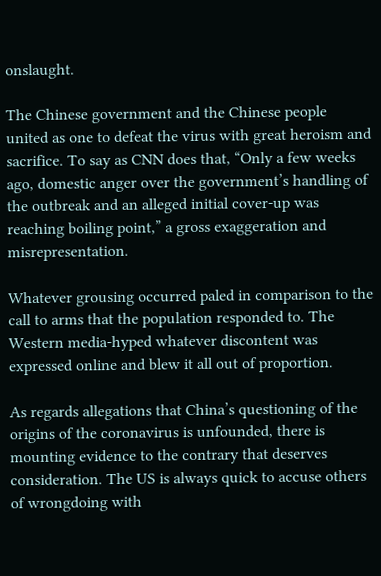onslaught.

The Chinese government and the Chinese people united as one to defeat the virus with great heroism and sacrifice. To say as CNN does that, “Only a few weeks ago, domestic anger over the government’s handling of the outbreak and an alleged initial cover-up was reaching boiling point,” a gross exaggeration and misrepresentation.

Whatever grousing occurred paled in comparison to the call to arms that the population responded to. The Western media-hyped whatever discontent was expressed online and blew it all out of proportion.

As regards allegations that China’s questioning of the origins of the coronavirus is unfounded, there is mounting evidence to the contrary that deserves consideration. The US is always quick to accuse others of wrongdoing with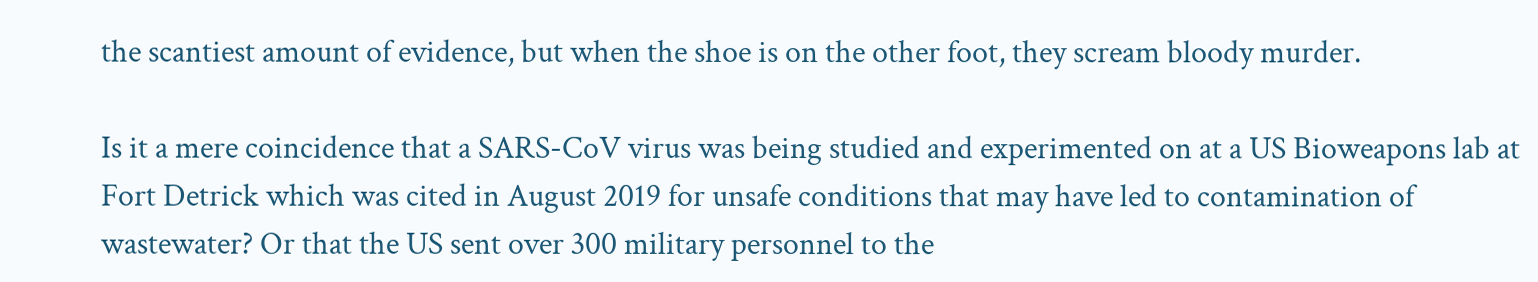the scantiest amount of evidence, but when the shoe is on the other foot, they scream bloody murder.

Is it a mere coincidence that a SARS-CoV virus was being studied and experimented on at a US Bioweapons lab at Fort Detrick which was cited in August 2019 for unsafe conditions that may have led to contamination of wastewater? Or that the US sent over 300 military personnel to the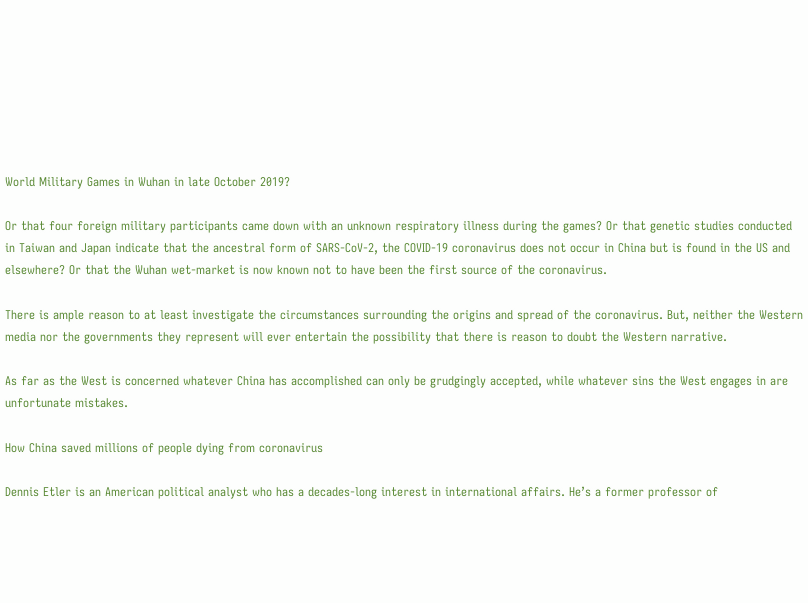World Military Games in Wuhan in late October 2019?

Or that four foreign military participants came down with an unknown respiratory illness during the games? Or that genetic studies conducted in Taiwan and Japan indicate that the ancestral form of SARS-CoV-2, the COVID-19 coronavirus does not occur in China but is found in the US and elsewhere? Or that the Wuhan wet-market is now known not to have been the first source of the coronavirus.

There is ample reason to at least investigate the circumstances surrounding the origins and spread of the coronavirus. But, neither the Western media nor the governments they represent will ever entertain the possibility that there is reason to doubt the Western narrative.

As far as the West is concerned whatever China has accomplished can only be grudgingly accepted, while whatever sins the West engages in are unfortunate mistakes.

How China saved millions of people dying from coronavirus

Dennis Etler is an American political analyst who has a decades-long interest in international affairs. He’s a former professor of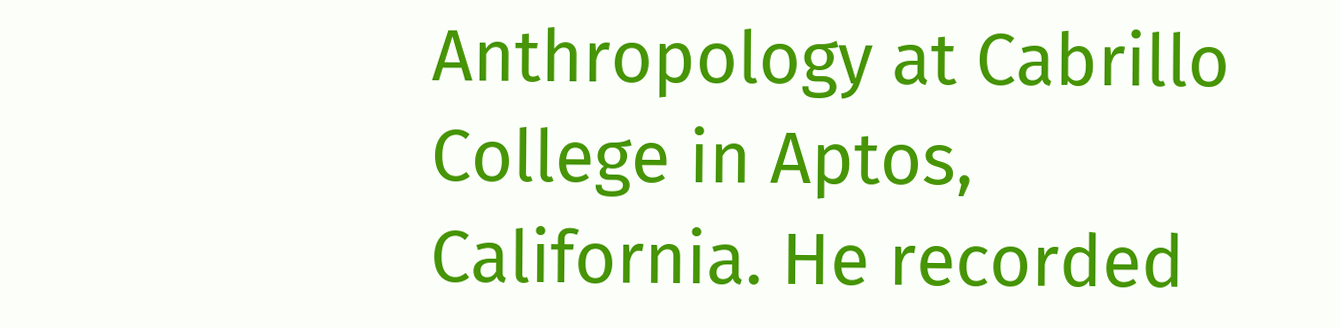Anthropology at Cabrillo College in Aptos, California. He recorded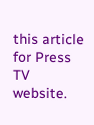this article for Press TV website.